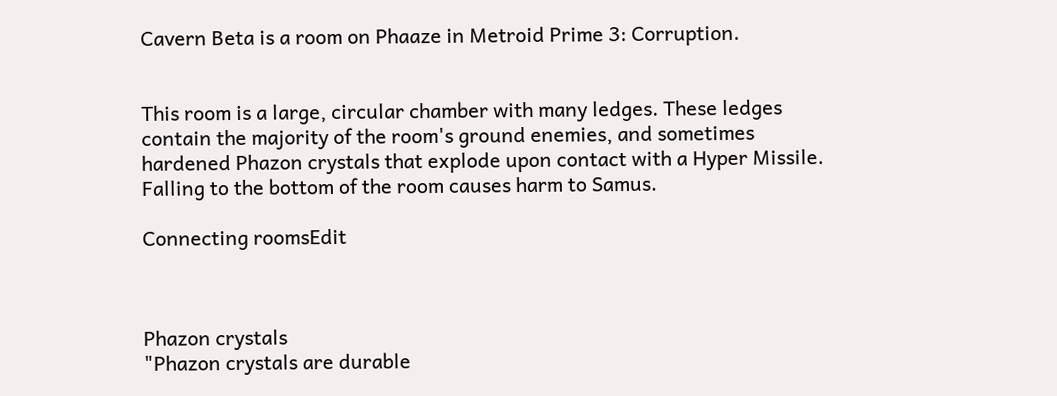Cavern Beta is a room on Phaaze in Metroid Prime 3: Corruption.


This room is a large, circular chamber with many ledges. These ledges contain the majority of the room's ground enemies, and sometimes hardened Phazon crystals that explode upon contact with a Hyper Missile. Falling to the bottom of the room causes harm to Samus.

Connecting roomsEdit



Phazon crystals
"Phazon crystals are durable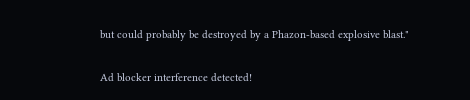but could probably be destroyed by a Phazon-based explosive blast."

Ad blocker interference detected!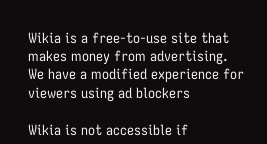Wikia is a free-to-use site that makes money from advertising. We have a modified experience for viewers using ad blockers

Wikia is not accessible if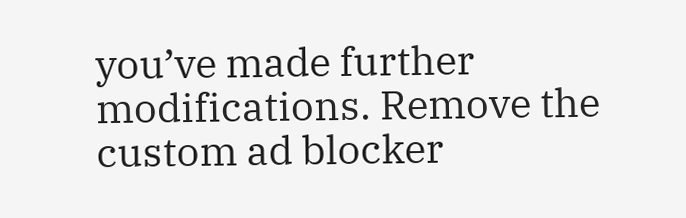you’ve made further modifications. Remove the custom ad blocker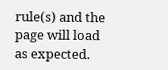rule(s) and the page will load as expected.